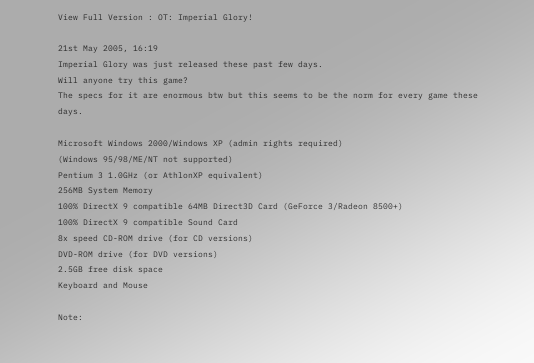View Full Version : OT: Imperial Glory!

21st May 2005, 16:19
Imperial Glory was just released these past few days.
Will anyone try this game?
The specs for it are enormous btw but this seems to be the norm for every game these days.

Microsoft Windows 2000/Windows XP (admin rights required)
(Windows 95/98/ME/NT not supported)
Pentium 3 1.0GHz (or AthlonXP equivalent)
256MB System Memory
100% DirectX 9 compatible 64MB Direct3D Card (GeForce 3/Radeon 8500+)
100% DirectX 9 compatible Sound Card
8x speed CD-ROM drive (for CD versions)
DVD-ROM drive (for DVD versions)
2.5GB free disk space
Keyboard and Mouse

Note: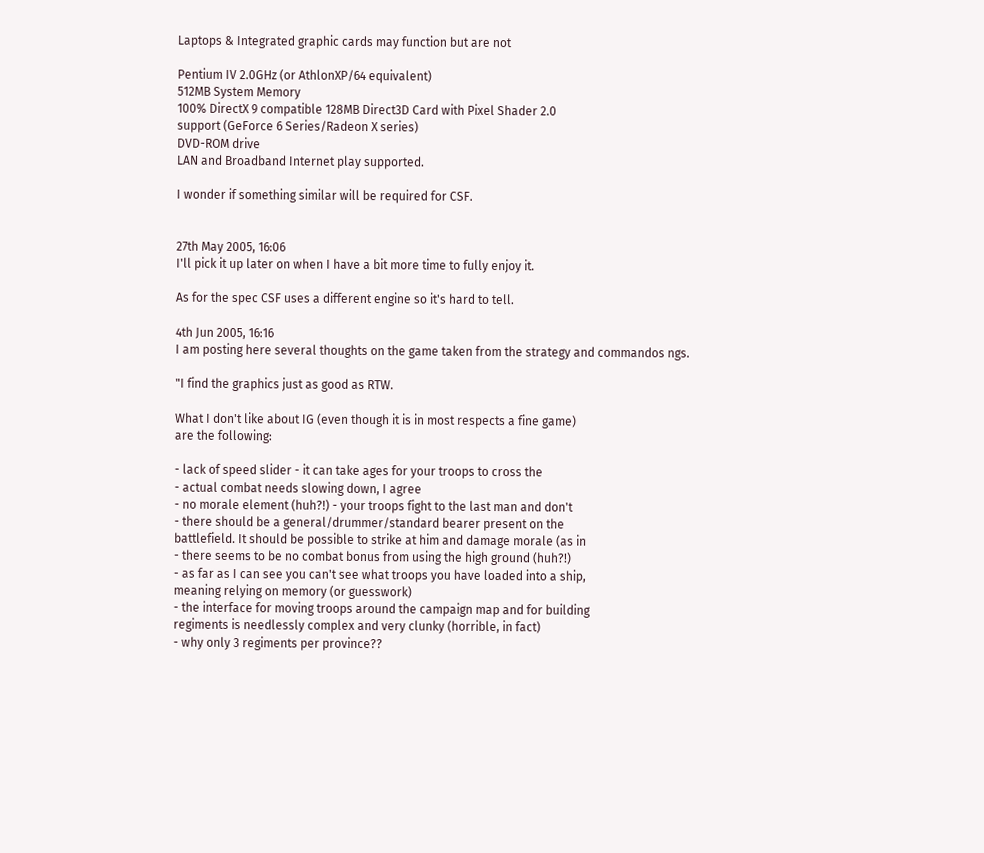Laptops & Integrated graphic cards may function but are not

Pentium IV 2.0GHz (or AthlonXP/64 equivalent)
512MB System Memory
100% DirectX 9 compatible 128MB Direct3D Card with Pixel Shader 2.0
support (GeForce 6 Series/Radeon X series)
DVD-ROM drive
LAN and Broadband Internet play supported.

I wonder if something similar will be required for CSF.


27th May 2005, 16:06
I'll pick it up later on when I have a bit more time to fully enjoy it.

As for the spec CSF uses a different engine so it's hard to tell.

4th Jun 2005, 16:16
I am posting here several thoughts on the game taken from the strategy and commandos ngs.

"I find the graphics just as good as RTW.

What I don't like about IG (even though it is in most respects a fine game)
are the following:

- lack of speed slider - it can take ages for your troops to cross the
- actual combat needs slowing down, I agree
- no morale element (huh?!) - your troops fight to the last man and don't
- there should be a general/drummer/standard bearer present on the
battlefield. It should be possible to strike at him and damage morale (as in
- there seems to be no combat bonus from using the high ground (huh?!)
- as far as I can see you can't see what troops you have loaded into a ship,
meaning relying on memory (or guesswork)
- the interface for moving troops around the campaign map and for building
regiments is needlessly complex and very clunky (horrible, in fact)
- why only 3 regiments per province??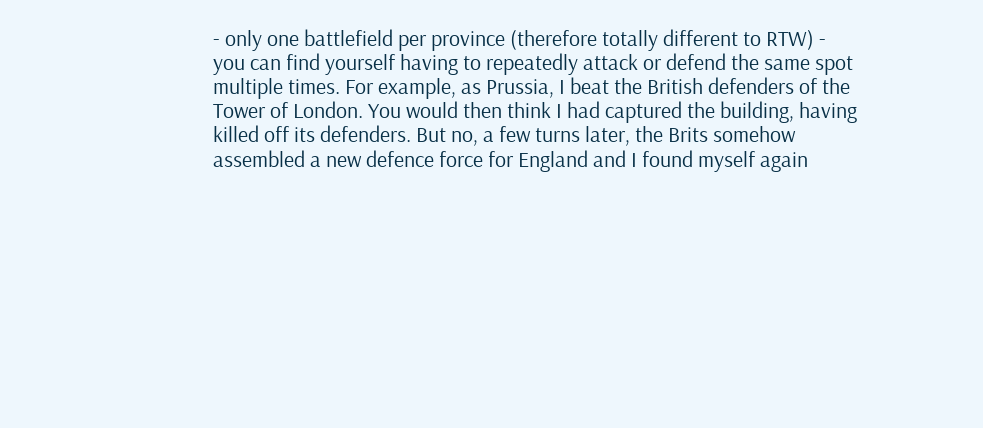- only one battlefield per province (therefore totally different to RTW) -
you can find yourself having to repeatedly attack or defend the same spot
multiple times. For example, as Prussia, I beat the British defenders of the
Tower of London. You would then think I had captured the building, having
killed off its defenders. But no, a few turns later, the Brits somehow
assembled a new defence force for England and I found myself again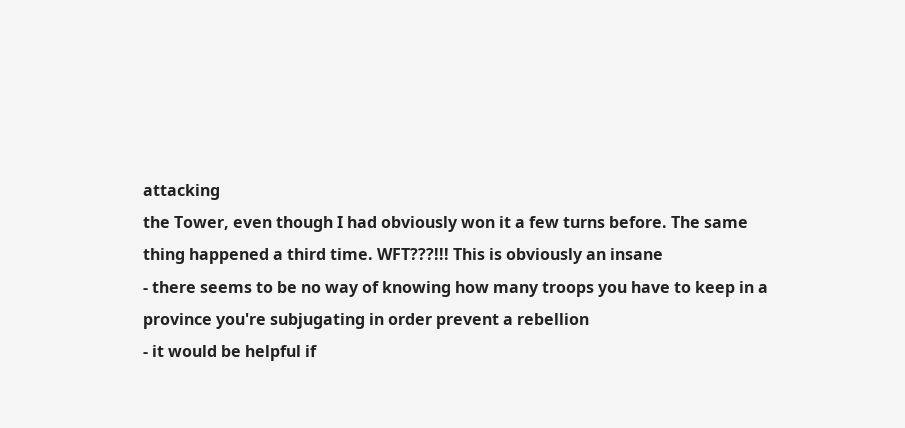attacking
the Tower, even though I had obviously won it a few turns before. The same
thing happened a third time. WFT???!!! This is obviously an insane
- there seems to be no way of knowing how many troops you have to keep in a
province you're subjugating in order prevent a rebellion
- it would be helpful if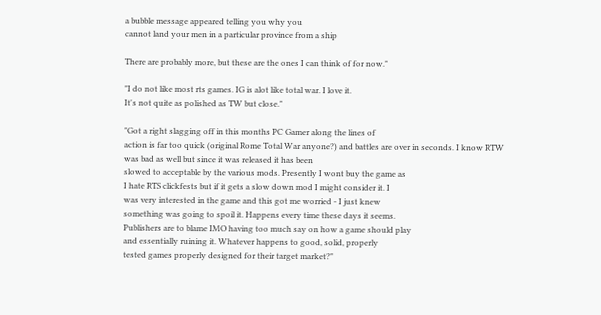a bubble message appeared telling you why you
cannot land your men in a particular province from a ship

There are probably more, but these are the ones I can think of for now."

"I do not like most rts games. IG is alot like total war. I love it.
It's not quite as polished as TW but close."

"Got a right slagging off in this months PC Gamer along the lines of
action is far too quick (original Rome Total War anyone?) and battles are over in seconds. I know RTW was bad as well but since it was released it has been
slowed to acceptable by the various mods. Presently I wont buy the game as
I hate RTS clickfests but if it gets a slow down mod I might consider it. I
was very interested in the game and this got me worried - I just knew
something was going to spoil it. Happens every time these days it seems.
Publishers are to blame IMO having too much say on how a game should play
and essentially ruining it. Whatever happens to good, solid, properly
tested games properly designed for their target market?"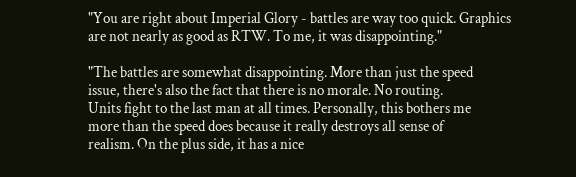"You are right about Imperial Glory - battles are way too quick. Graphics
are not nearly as good as RTW. To me, it was disappointing."

"The battles are somewhat disappointing. More than just the speed
issue, there's also the fact that there is no morale. No routing.
Units fight to the last man at all times. Personally, this bothers me
more than the speed does because it really destroys all sense of
realism. On the plus side, it has a nice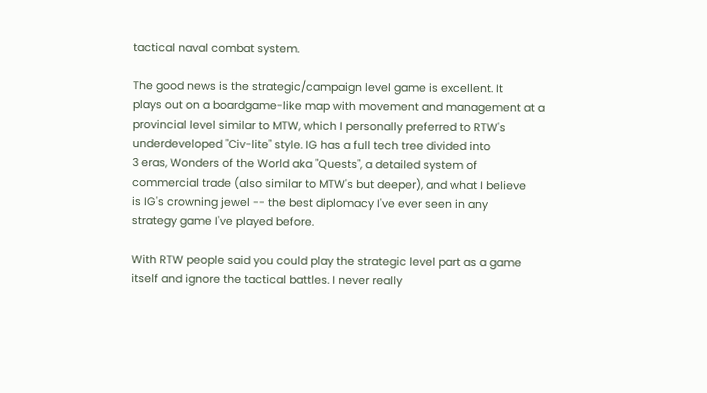tactical naval combat system.

The good news is the strategic/campaign level game is excellent. It
plays out on a boardgame-like map with movement and management at a
provincial level similar to MTW, which I personally preferred to RTW's
underdeveloped "Civ-lite" style. IG has a full tech tree divided into
3 eras, Wonders of the World aka "Quests", a detailed system of
commercial trade (also similar to MTW's but deeper), and what I believe
is IG's crowning jewel -- the best diplomacy I've ever seen in any
strategy game I've played before.

With RTW people said you could play the strategic level part as a game
itself and ignore the tactical battles. I never really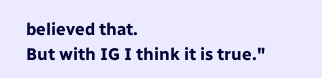believed that.
But with IG I think it is true."